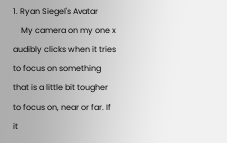1. Ryan Siegel's Avatar
    My camera on my one x audibly clicks when it tries to focus on something that is a little bit tougher to focus on, near or far. If it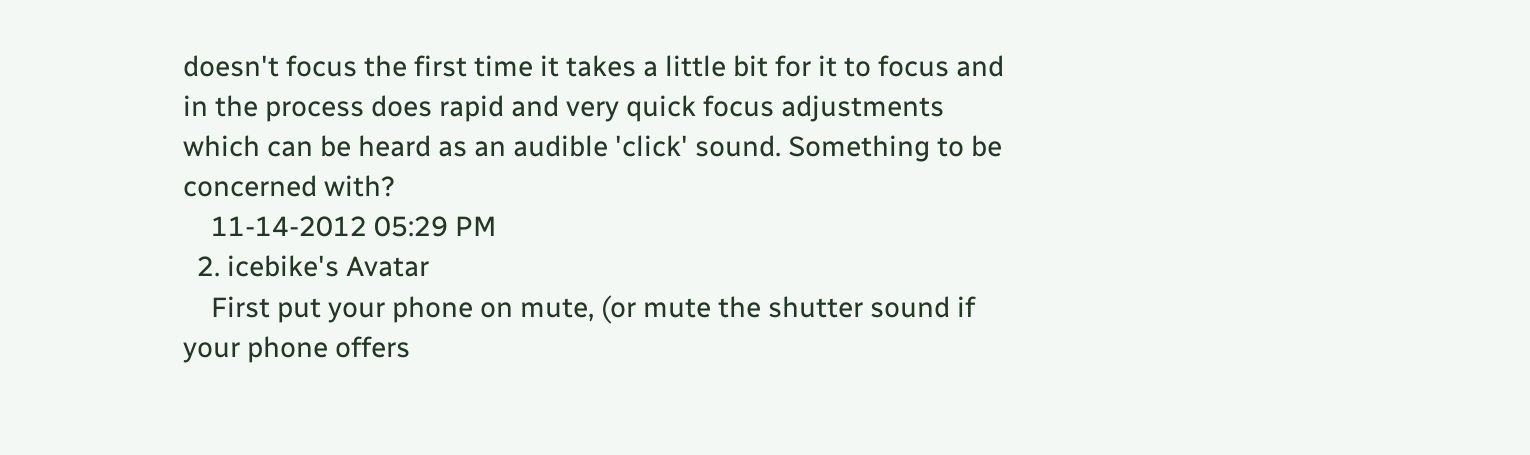doesn't focus the first time it takes a little bit for it to focus and in the process does rapid and very quick focus adjustments which can be heard as an audible 'click' sound. Something to be concerned with?
    11-14-2012 05:29 PM
  2. icebike's Avatar
    First put your phone on mute, (or mute the shutter sound if your phone offers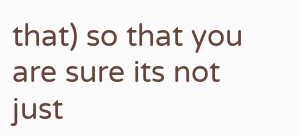that) so that you are sure its not just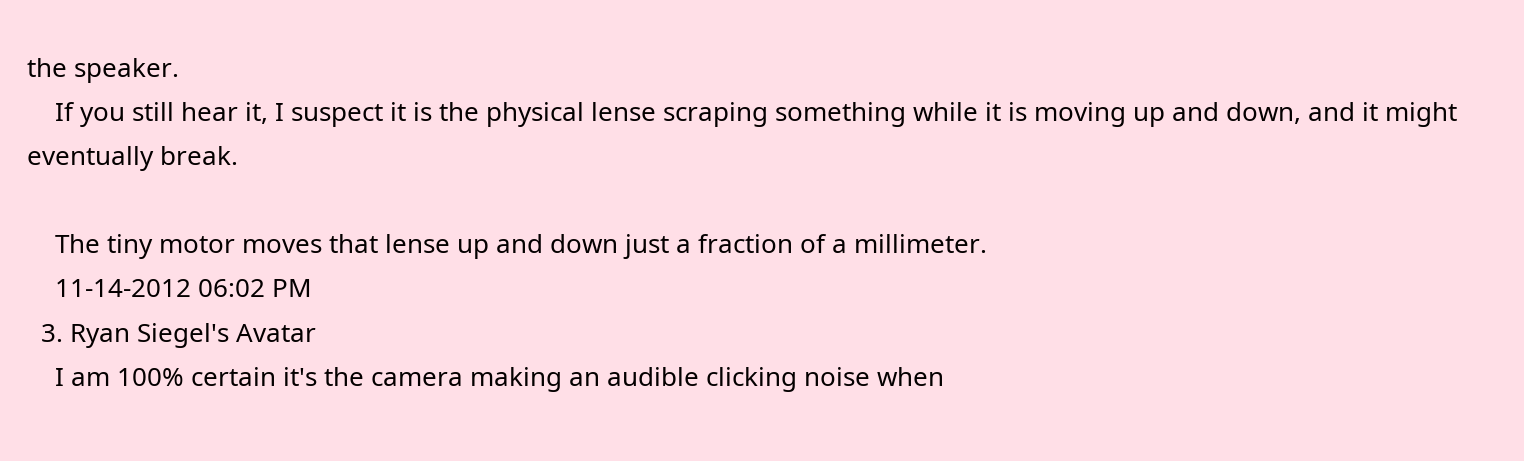the speaker.
    If you still hear it, I suspect it is the physical lense scraping something while it is moving up and down, and it might eventually break.

    The tiny motor moves that lense up and down just a fraction of a millimeter.
    11-14-2012 06:02 PM
  3. Ryan Siegel's Avatar
    I am 100% certain it's the camera making an audible clicking noise when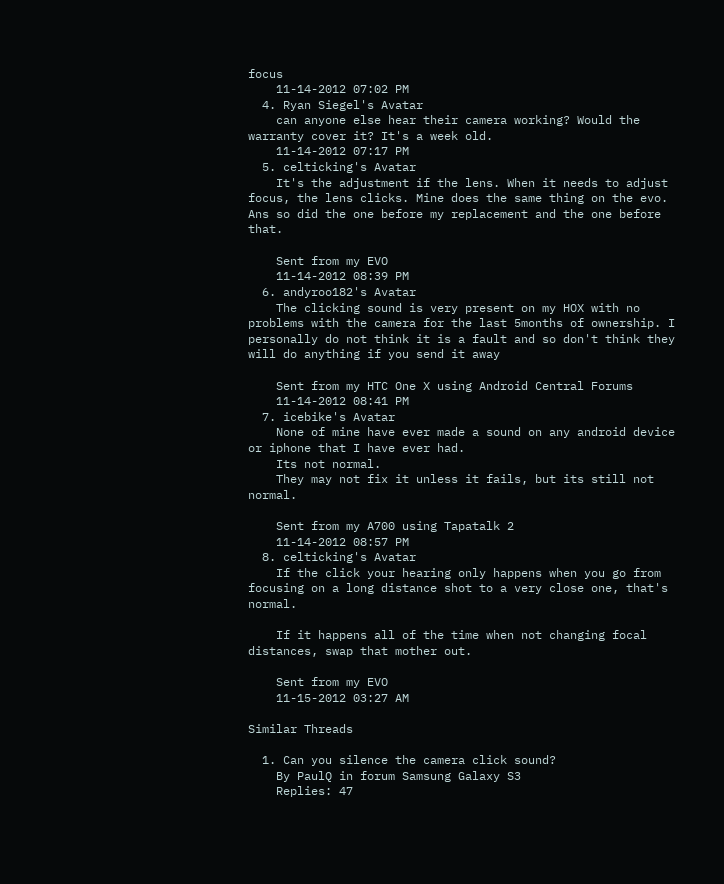focus
    11-14-2012 07:02 PM
  4. Ryan Siegel's Avatar
    can anyone else hear their camera working? Would the warranty cover it? It's a week old.
    11-14-2012 07:17 PM
  5. celticking's Avatar
    It's the adjustment if the lens. When it needs to adjust focus, the lens clicks. Mine does the same thing on the evo. Ans so did the one before my replacement and the one before that.

    Sent from my EVO
    11-14-2012 08:39 PM
  6. andyroo182's Avatar
    The clicking sound is very present on my HOX with no problems with the camera for the last 5months of ownership. I personally do not think it is a fault and so don't think they will do anything if you send it away

    Sent from my HTC One X using Android Central Forums
    11-14-2012 08:41 PM
  7. icebike's Avatar
    None of mine have ever made a sound on any android device or iphone that I have ever had.
    Its not normal.
    They may not fix it unless it fails, but its still not normal.

    Sent from my A700 using Tapatalk 2
    11-14-2012 08:57 PM
  8. celticking's Avatar
    If the click your hearing only happens when you go from focusing on a long distance shot to a very close one, that's normal.

    If it happens all of the time when not changing focal distances, swap that mother out.

    Sent from my EVO
    11-15-2012 03:27 AM

Similar Threads

  1. Can you silence the camera click sound?
    By PaulQ in forum Samsung Galaxy S3
    Replies: 47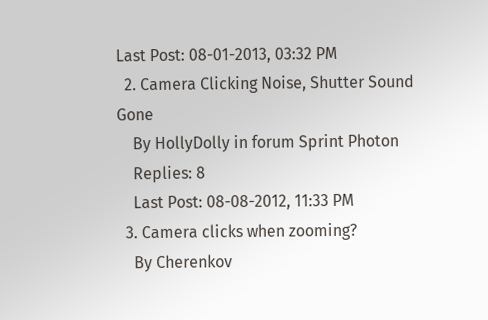Last Post: 08-01-2013, 03:32 PM
  2. Camera Clicking Noise, Shutter Sound Gone
    By HollyDolly in forum Sprint Photon
    Replies: 8
    Last Post: 08-08-2012, 11:33 PM
  3. Camera clicks when zooming?
    By Cherenkov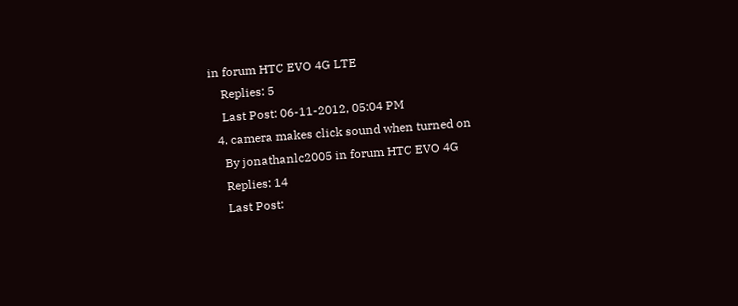in forum HTC EVO 4G LTE
    Replies: 5
    Last Post: 06-11-2012, 05:04 PM
  4. camera makes click sound when turned on
    By jonathanlc2005 in forum HTC EVO 4G
    Replies: 14
    Last Post: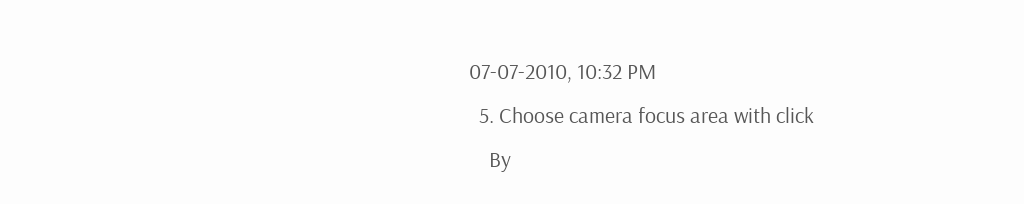07-07-2010, 10:32 PM
  5. Choose camera focus area with click
    By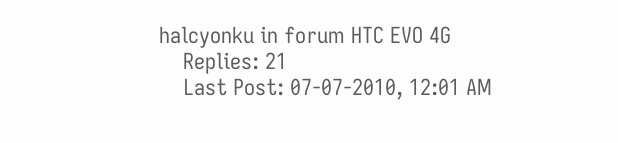halcyonku in forum HTC EVO 4G
    Replies: 21
    Last Post: 07-07-2010, 12:01 AM